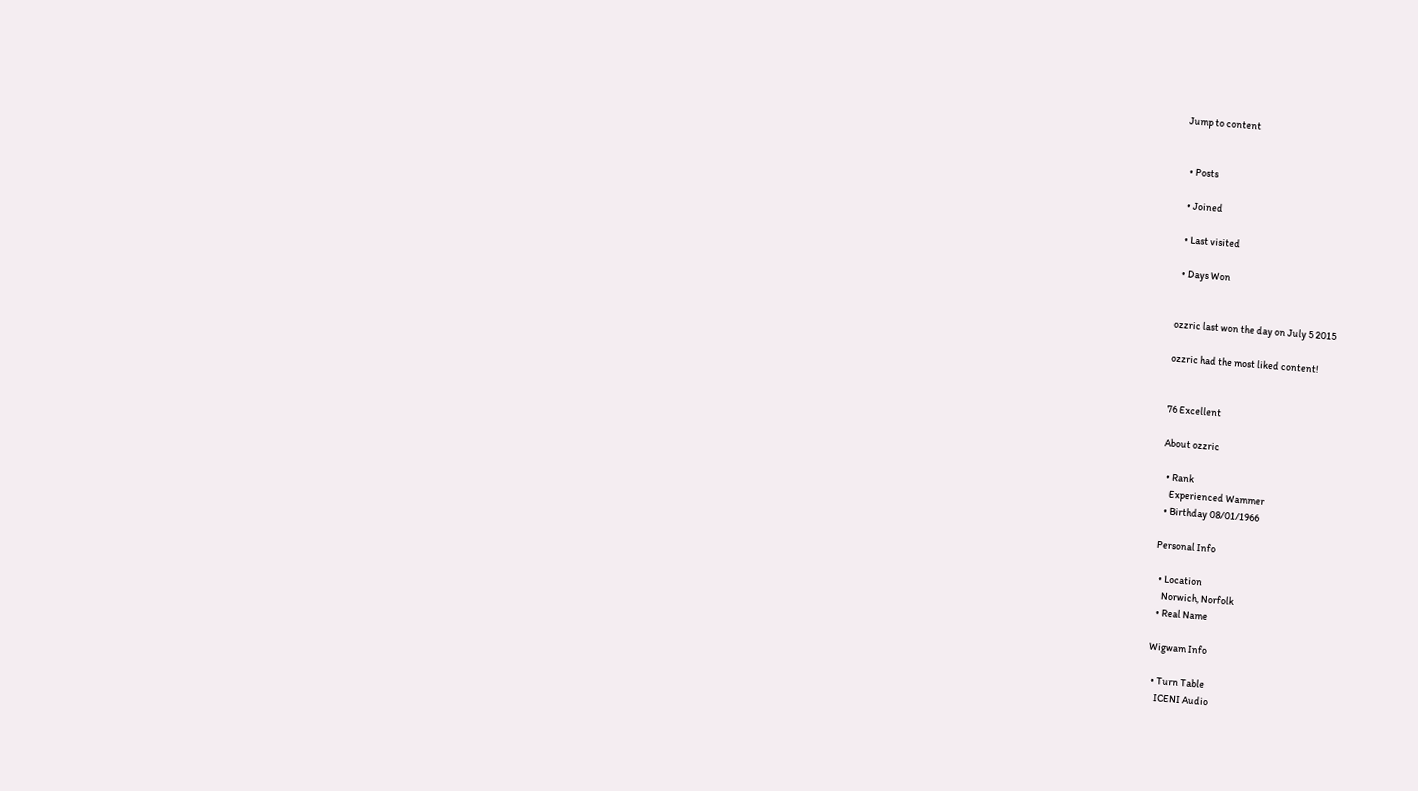Jump to content


  • Posts

  • Joined

  • Last visited

  • Days Won


ozzric last won the day on July 5 2015

ozzric had the most liked content!


76 Excellent

About ozzric

  • Rank
    Experienced Wammer
  • Birthday 08/01/1966

Personal Info

  • Location
    Norwich, Norfolk
  • Real Name

Wigwam Info

  • Turn Table
    ICENI Audio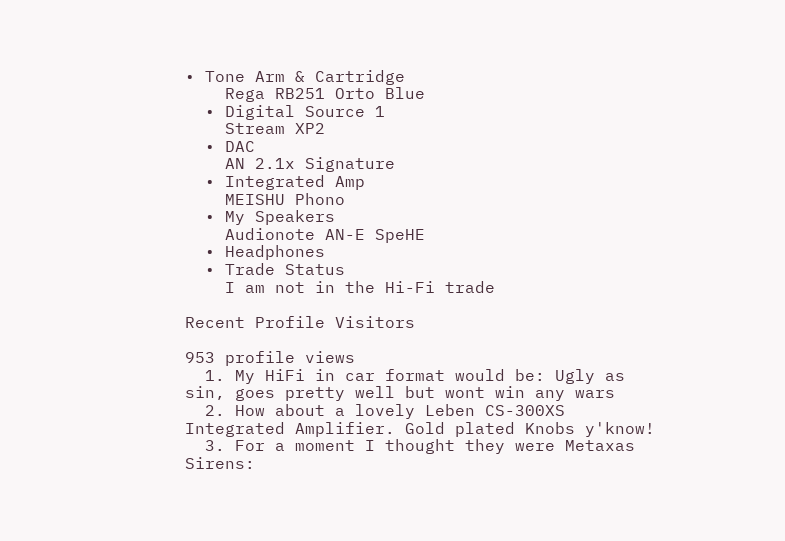• Tone Arm & Cartridge
    Rega RB251 Orto Blue
  • Digital Source 1
    Stream XP2
  • DAC
    AN 2.1x Signature
  • Integrated Amp
    MEISHU Phono
  • My Speakers
    Audionote AN-E SpeHE
  • Headphones
  • Trade Status
    I am not in the Hi-Fi trade

Recent Profile Visitors

953 profile views
  1. My HiFi in car format would be: Ugly as sin, goes pretty well but wont win any wars
  2. How about a lovely Leben CS-300XS Integrated Amplifier. Gold plated Knobs y'know!
  3. For a moment I thought they were Metaxas Sirens: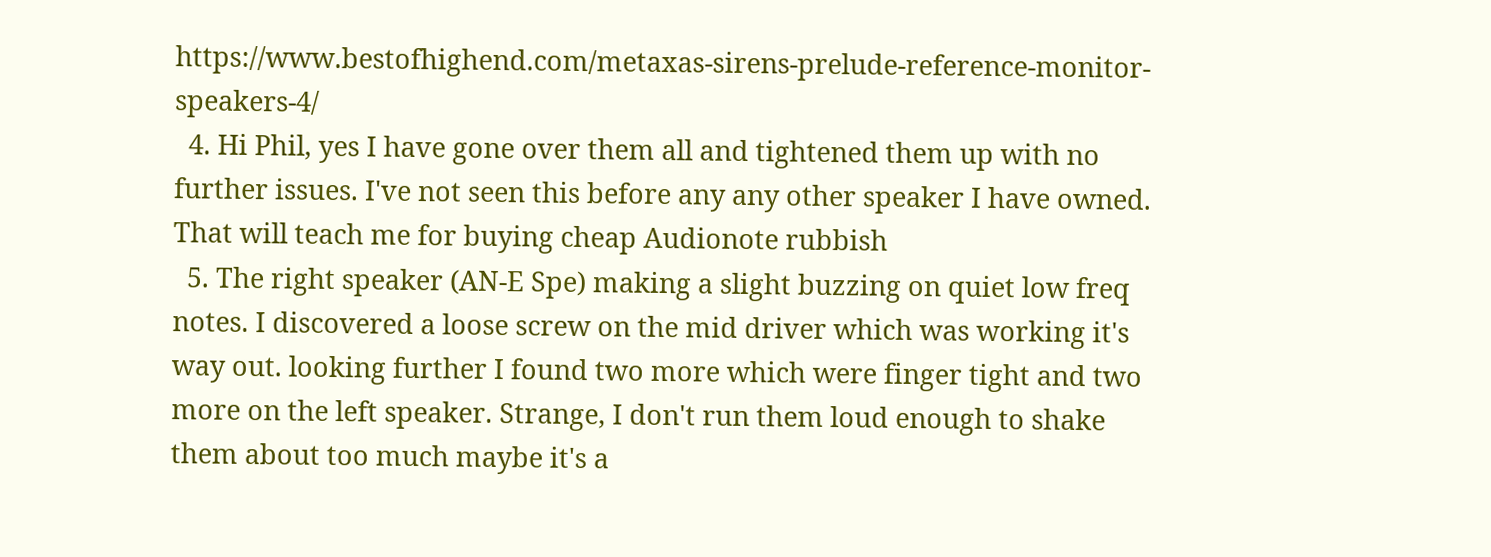https://www.bestofhighend.com/metaxas-sirens-prelude-reference-monitor-speakers-4/
  4. Hi Phil, yes I have gone over them all and tightened them up with no further issues. I've not seen this before any any other speaker I have owned. That will teach me for buying cheap Audionote rubbish
  5. The right speaker (AN-E Spe) making a slight buzzing on quiet low freq notes. I discovered a loose screw on the mid driver which was working it's way out. looking further I found two more which were finger tight and two more on the left speaker. Strange, I don't run them loud enough to shake them about too much maybe it's a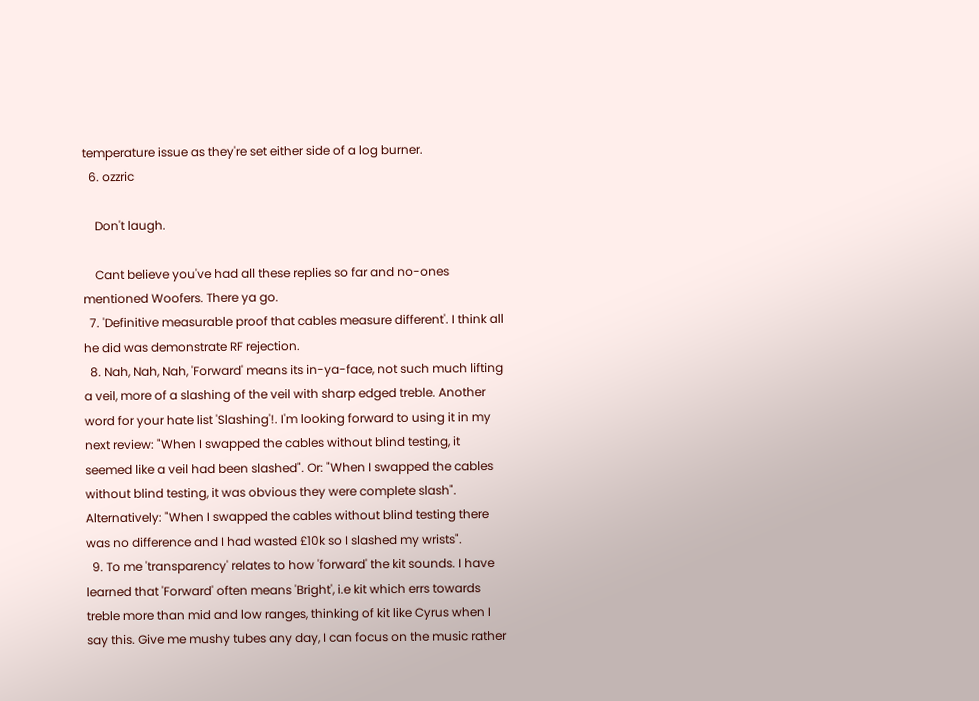temperature issue as they're set either side of a log burner.
  6. ozzric

    Don't laugh.

    Cant believe you've had all these replies so far and no-ones mentioned Woofers. There ya go.
  7. 'Definitive measurable proof that cables measure different'. I think all he did was demonstrate RF rejection.
  8. Nah, Nah, Nah, 'Forward' means its in-ya-face, not such much lifting a veil, more of a slashing of the veil with sharp edged treble. Another word for your hate list 'Slashing'!. I'm looking forward to using it in my next review: "When I swapped the cables without blind testing, it seemed like a veil had been slashed". Or: "When I swapped the cables without blind testing, it was obvious they were complete slash". Alternatively: "When I swapped the cables without blind testing there was no difference and I had wasted £10k so I slashed my wrists".
  9. To me 'transparency' relates to how 'forward' the kit sounds. I have learned that 'Forward' often means 'Bright', i.e kit which errs towards treble more than mid and low ranges, thinking of kit like Cyrus when I say this. Give me mushy tubes any day, I can focus on the music rather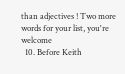than adjectives ! Two more words for your list, you're welcome
  10. Before Keith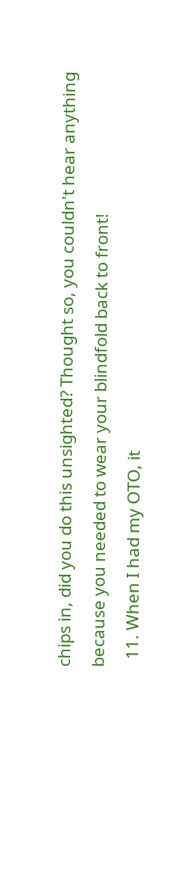chips in, did you do this unsighted? Thought so, you couldn't hear anything because you needed to wear your blindfold back to front!
  11. When I had my OTO, it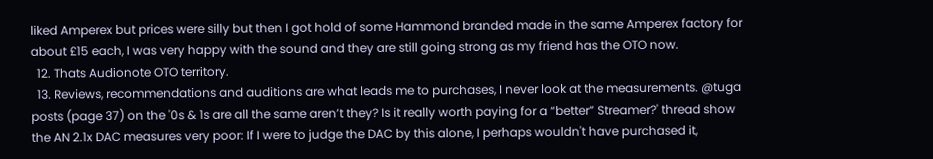liked Amperex but prices were silly but then I got hold of some Hammond branded made in the same Amperex factory for about £15 each, I was very happy with the sound and they are still going strong as my friend has the OTO now.
  12. Thats Audionote OTO territory.
  13. Reviews, recommendations and auditions are what leads me to purchases, I never look at the measurements. @tuga posts (page 37) on the '0s & 1s are all the same aren’t they? Is it really worth paying for a “better” Streamer?' thread show the AN 2.1x DAC measures very poor: If I were to judge the DAC by this alone, I perhaps wouldn't have purchased it,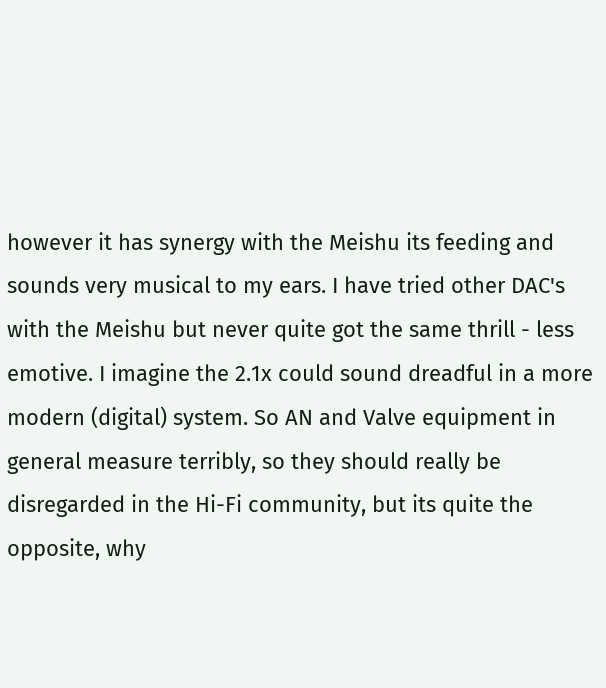however it has synergy with the Meishu its feeding and sounds very musical to my ears. I have tried other DAC's with the Meishu but never quite got the same thrill - less emotive. I imagine the 2.1x could sound dreadful in a more modern (digital) system. So AN and Valve equipment in general measure terribly, so they should really be disregarded in the Hi-Fi community, but its quite the opposite, why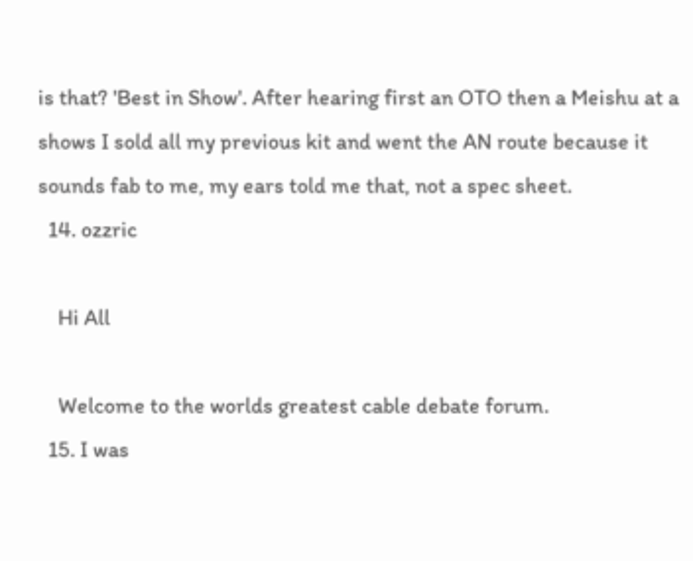is that? 'Best in Show'. After hearing first an OTO then a Meishu at a shows I sold all my previous kit and went the AN route because it sounds fab to me, my ears told me that, not a spec sheet.
  14. ozzric

    Hi All

    Welcome to the worlds greatest cable debate forum.
  15. I was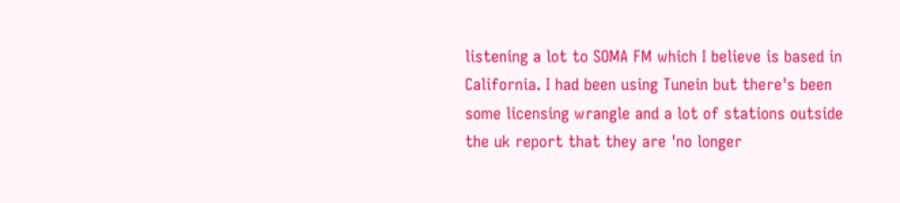listening a lot to SOMA FM which I believe is based in California. I had been using Tunein but there's been some licensing wrangle and a lot of stations outside the uk report that they are 'no longer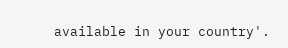available in your country'.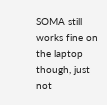SOMA still works fine on the laptop though, just not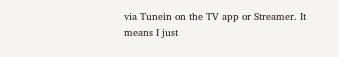via Tunein on the TV app or Streamer. It means I just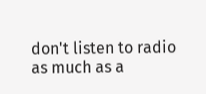don't listen to radio as much as a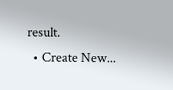result.
  • Create New...